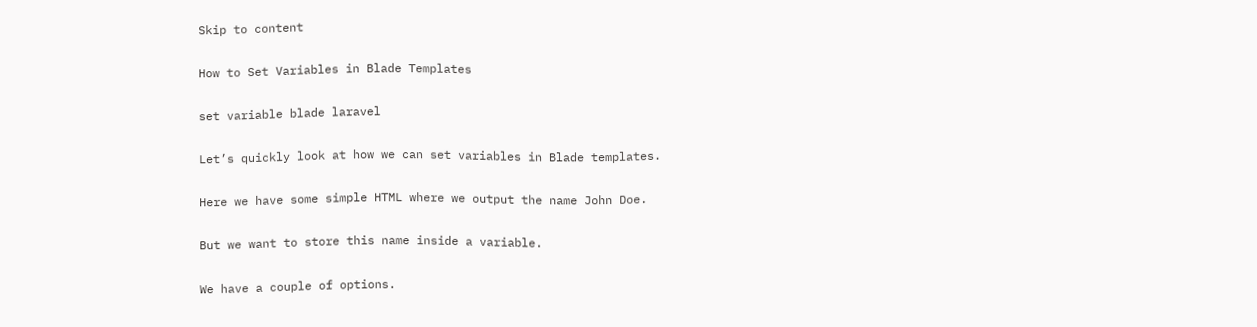Skip to content

How to Set Variables in Blade Templates

set variable blade laravel

Let’s quickly look at how we can set variables in Blade templates.

Here we have some simple HTML where we output the name John Doe.

But we want to store this name inside a variable.

We have a couple of options.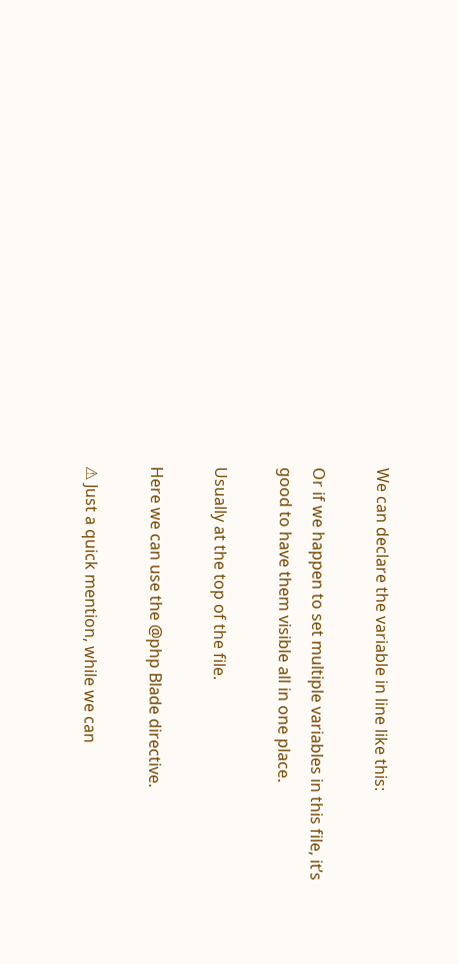We can declare the variable in line like this:

Or if we happen to set multiple variables in this file, it’s good to have them visible all in one place.

Usually at the top of the file.

Here we can use the @php Blade directive.

⚠ Just a quick mention, while we can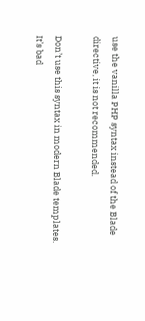use the vanilla PHP syntax instead of the Blade directive, it is not recommended.

Don’t use this syntax in modern Blade templates. It’s bad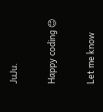JuJu.


Happy coding 😊


Let me know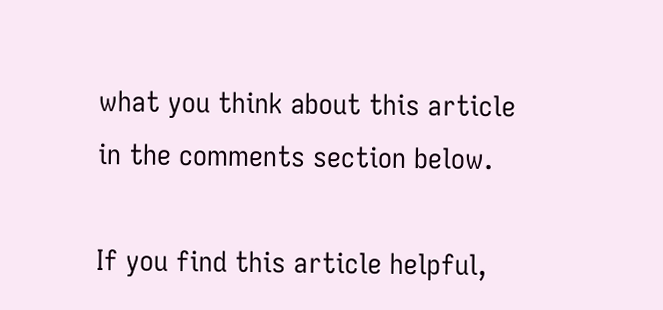what you think about this article in the comments section below.

If you find this article helpful,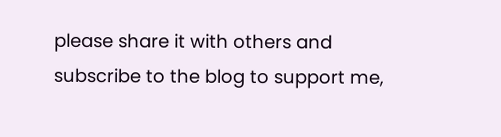please share it with others and subscribe to the blog to support me,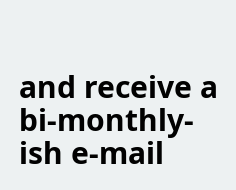and receive a bi-monthly-ish e-mail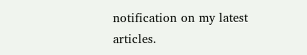notification on my latest articles.